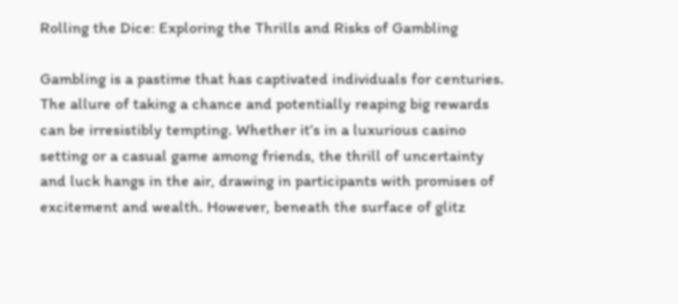Rolling the Dice: Exploring the Thrills and Risks of Gambling

Gambling is a pastime that has captivated individuals for centuries. The allure of taking a chance and potentially reaping big rewards can be irresistibly tempting. Whether it’s in a luxurious casino setting or a casual game among friends, the thrill of uncertainty and luck hangs in the air, drawing in participants with promises of excitement and wealth. However, beneath the surface of glitz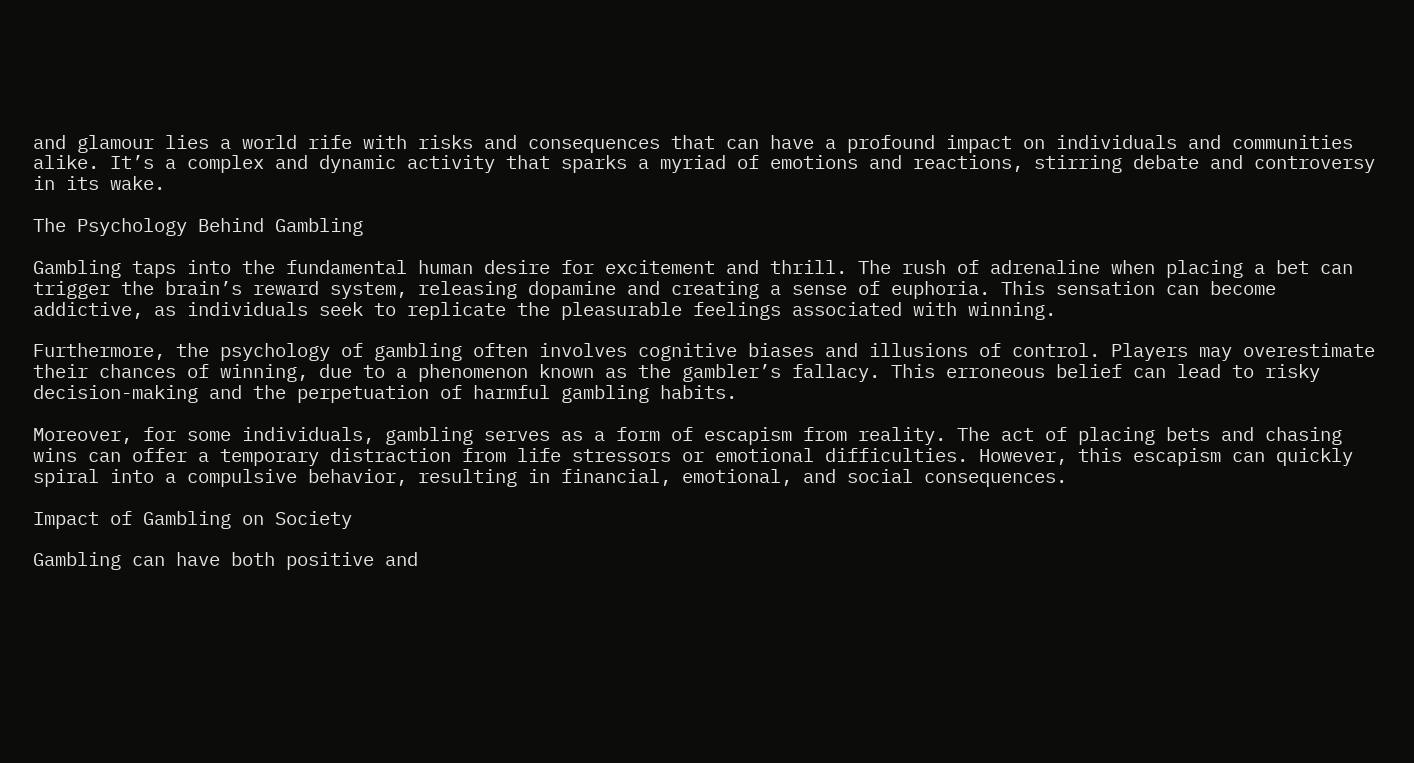and glamour lies a world rife with risks and consequences that can have a profound impact on individuals and communities alike. It’s a complex and dynamic activity that sparks a myriad of emotions and reactions, stirring debate and controversy in its wake.

The Psychology Behind Gambling

Gambling taps into the fundamental human desire for excitement and thrill. The rush of adrenaline when placing a bet can trigger the brain’s reward system, releasing dopamine and creating a sense of euphoria. This sensation can become addictive, as individuals seek to replicate the pleasurable feelings associated with winning.

Furthermore, the psychology of gambling often involves cognitive biases and illusions of control. Players may overestimate their chances of winning, due to a phenomenon known as the gambler’s fallacy. This erroneous belief can lead to risky decision-making and the perpetuation of harmful gambling habits.

Moreover, for some individuals, gambling serves as a form of escapism from reality. The act of placing bets and chasing wins can offer a temporary distraction from life stressors or emotional difficulties. However, this escapism can quickly spiral into a compulsive behavior, resulting in financial, emotional, and social consequences.

Impact of Gambling on Society

Gambling can have both positive and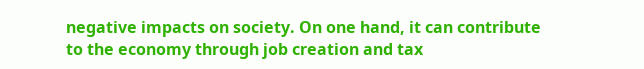negative impacts on society. On one hand, it can contribute to the economy through job creation and tax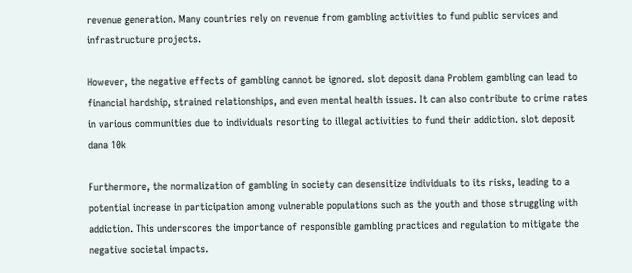revenue generation. Many countries rely on revenue from gambling activities to fund public services and infrastructure projects.

However, the negative effects of gambling cannot be ignored. slot deposit dana Problem gambling can lead to financial hardship, strained relationships, and even mental health issues. It can also contribute to crime rates in various communities due to individuals resorting to illegal activities to fund their addiction. slot deposit dana 10k

Furthermore, the normalization of gambling in society can desensitize individuals to its risks, leading to a potential increase in participation among vulnerable populations such as the youth and those struggling with addiction. This underscores the importance of responsible gambling practices and regulation to mitigate the negative societal impacts.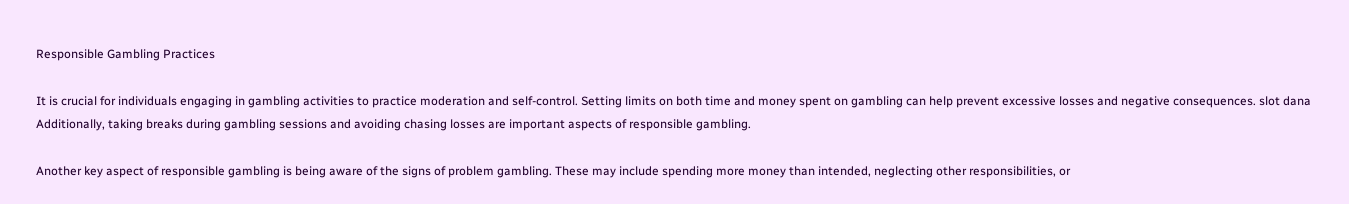Responsible Gambling Practices

It is crucial for individuals engaging in gambling activities to practice moderation and self-control. Setting limits on both time and money spent on gambling can help prevent excessive losses and negative consequences. slot dana Additionally, taking breaks during gambling sessions and avoiding chasing losses are important aspects of responsible gambling.

Another key aspect of responsible gambling is being aware of the signs of problem gambling. These may include spending more money than intended, neglecting other responsibilities, or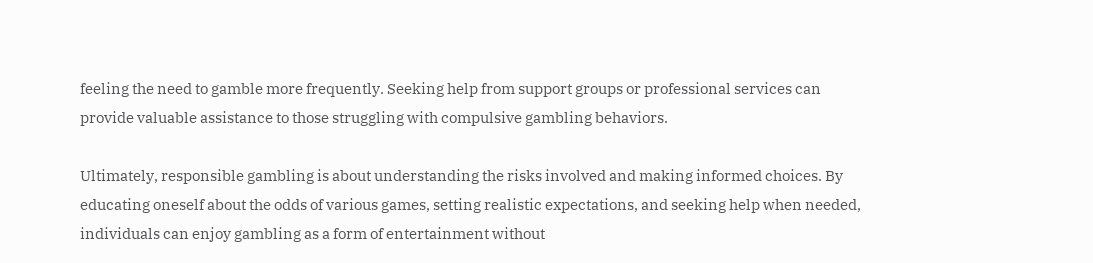feeling the need to gamble more frequently. Seeking help from support groups or professional services can provide valuable assistance to those struggling with compulsive gambling behaviors.

Ultimately, responsible gambling is about understanding the risks involved and making informed choices. By educating oneself about the odds of various games, setting realistic expectations, and seeking help when needed, individuals can enjoy gambling as a form of entertainment without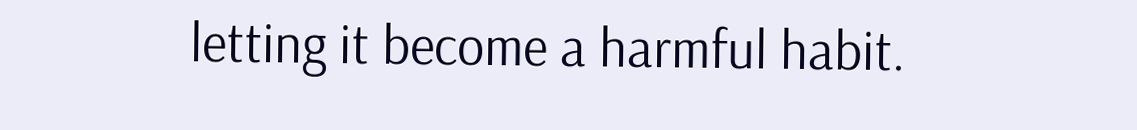letting it become a harmful habit.